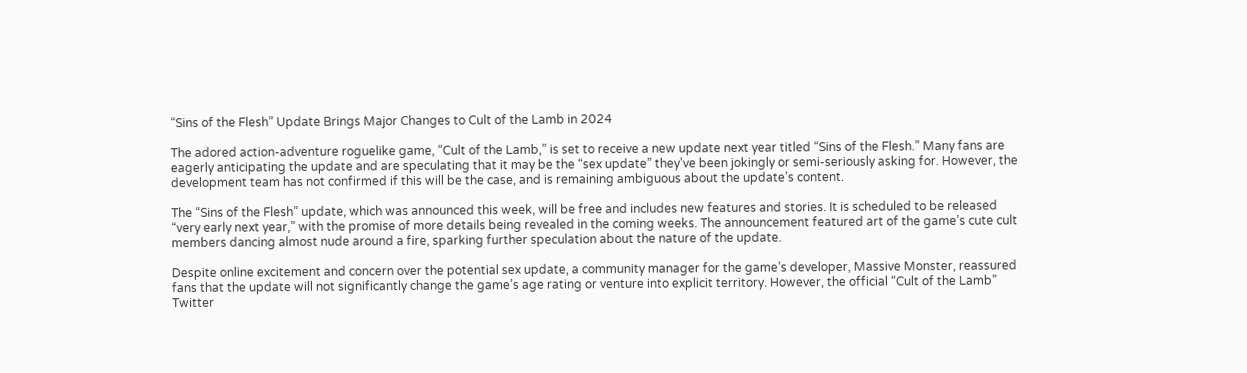“Sins of the Flesh” Update Brings Major Changes to Cult of the Lamb in 2024

The adored action-adventure roguelike game, “Cult of the Lamb,” is set to receive a new update next year titled “Sins of the Flesh.” Many fans are eagerly anticipating the update and are speculating that it may be the “sex update” they’ve been jokingly or semi-seriously asking for. However, the development team has not confirmed if this will be the case, and is remaining ambiguous about the update’s content.

The “Sins of the Flesh” update, which was announced this week, will be free and includes new features and stories. It is scheduled to be released “very early next year,” with the promise of more details being revealed in the coming weeks. The announcement featured art of the game’s cute cult members dancing almost nude around a fire, sparking further speculation about the nature of the update.

Despite online excitement and concern over the potential sex update, a community manager for the game’s developer, Massive Monster, reassured fans that the update will not significantly change the game’s age rating or venture into explicit territory. However, the official “Cult of the Lamb” Twitter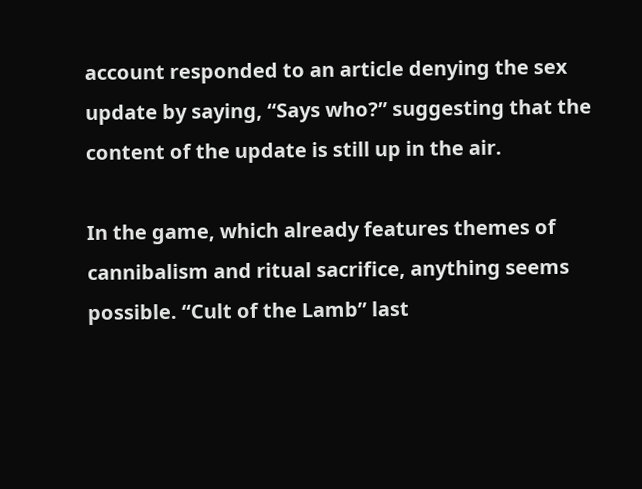account responded to an article denying the sex update by saying, “Says who?” suggesting that the content of the update is still up in the air.

In the game, which already features themes of cannibalism and ritual sacrifice, anything seems possible. “Cult of the Lamb” last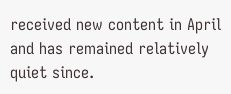received new content in April and has remained relatively quiet since.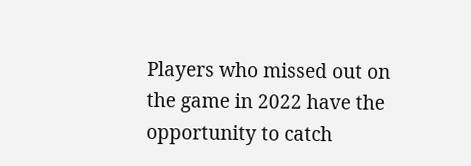Players who missed out on the game in 2022 have the opportunity to catch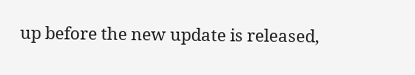up before the new update is released,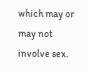which may or may not involve sex.